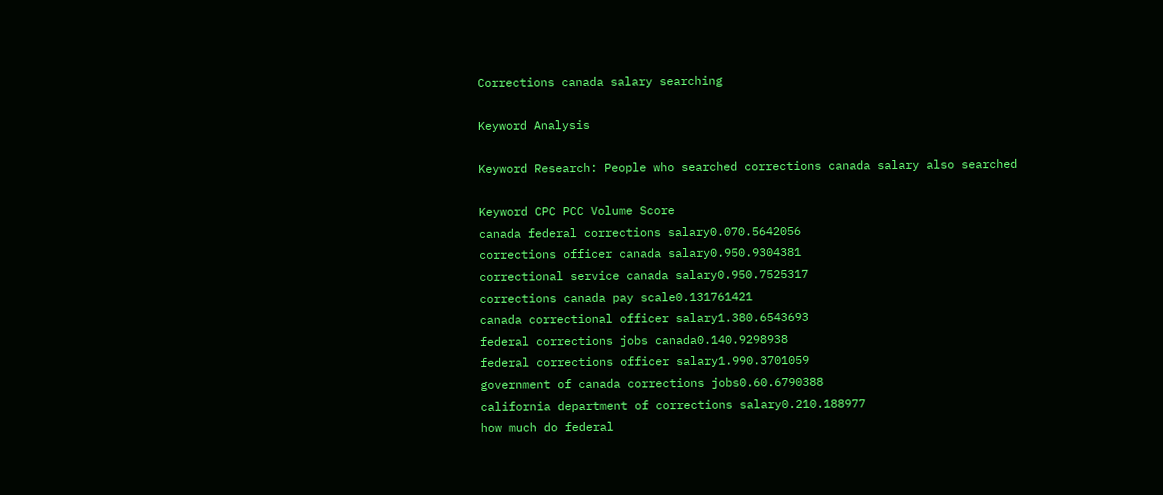Corrections canada salary searching

Keyword Analysis

Keyword Research: People who searched corrections canada salary also searched

Keyword CPC PCC Volume Score
canada federal corrections salary0.070.5642056
corrections officer canada salary0.950.9304381
correctional service canada salary0.950.7525317
corrections canada pay scale0.131761421
canada correctional officer salary1.380.6543693
federal corrections jobs canada0.140.9298938
federal corrections officer salary1.990.3701059
government of canada corrections jobs0.60.6790388
california department of corrections salary0.210.188977
how much do federal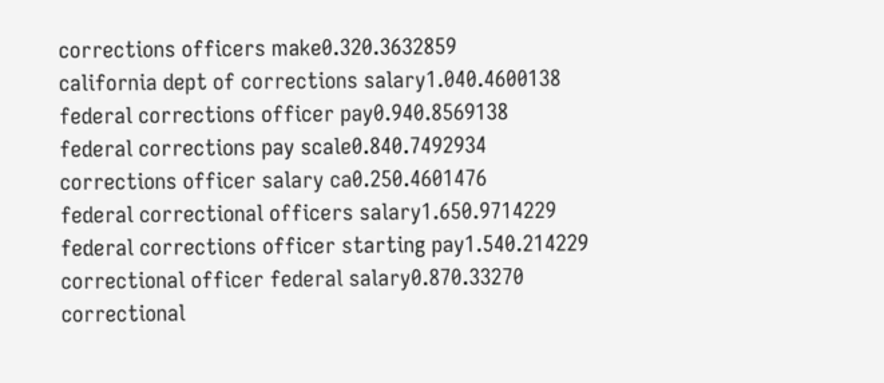corrections officers make0.320.3632859
california dept of corrections salary1.040.4600138
federal corrections officer pay0.940.8569138
federal corrections pay scale0.840.7492934
corrections officer salary ca0.250.4601476
federal correctional officers salary1.650.9714229
federal corrections officer starting pay1.540.214229
correctional officer federal salary0.870.33270
correctional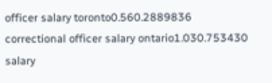officer salary toronto0.560.2889836
correctional officer salary ontario1.030.753430
salary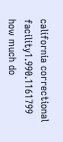california correctional facility1.990.1161799
how much do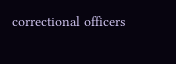correctional officers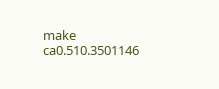make ca0.510.3501146